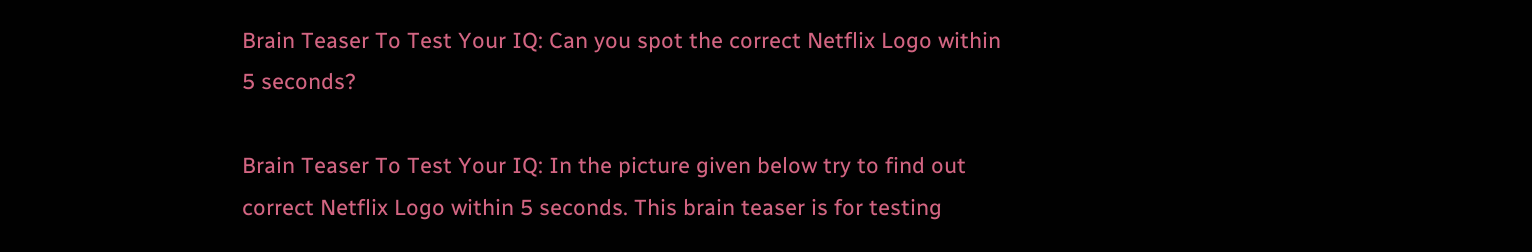Brain Teaser To Test Your IQ: Can you spot the correct Netflix Logo within 5 seconds?

Brain Teaser To Test Your IQ: In the picture given below try to find out correct Netflix Logo within 5 seconds. This brain teaser is for testing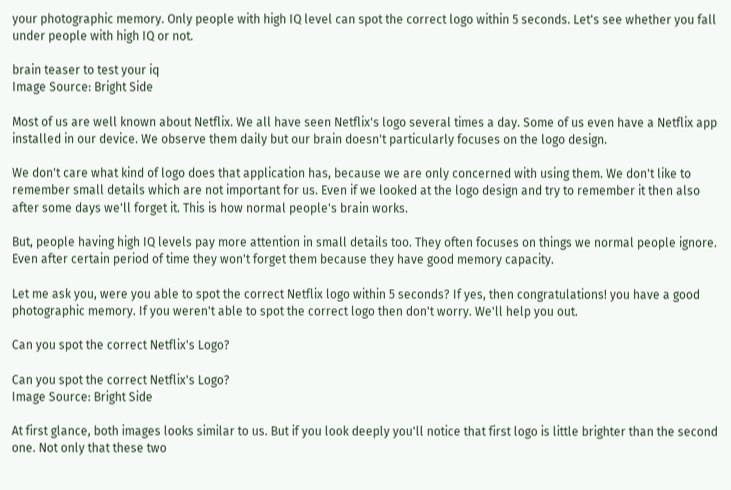your photographic memory. Only people with high IQ level can spot the correct logo within 5 seconds. Let's see whether you fall under people with high IQ or not.

brain teaser to test your iq
Image Source: Bright Side

Most of us are well known about Netflix. We all have seen Netflix's logo several times a day. Some of us even have a Netflix app installed in our device. We observe them daily but our brain doesn't particularly focuses on the logo design.

We don't care what kind of logo does that application has, because we are only concerned with using them. We don't like to remember small details which are not important for us. Even if we looked at the logo design and try to remember it then also after some days we'll forget it. This is how normal people's brain works.

But, people having high IQ levels pay more attention in small details too. They often focuses on things we normal people ignore. Even after certain period of time they won't forget them because they have good memory capacity.

Let me ask you, were you able to spot the correct Netflix logo within 5 seconds? If yes, then congratulations! you have a good photographic memory. If you weren't able to spot the correct logo then don't worry. We'll help you out.

Can you spot the correct Netflix's Logo?

Can you spot the correct Netflix's Logo?
Image Source: Bright Side

At first glance, both images looks similar to us. But if you look deeply you'll notice that first logo is little brighter than the second one. Not only that these two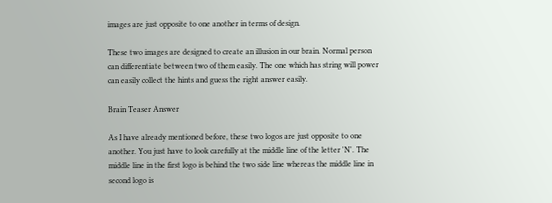images are just opposite to one another in terms of design.

These two images are designed to create an illusion in our brain. Normal person can differentiate between two of them easily. The one which has string will power can easily collect the hints and guess the right answer easily.

Brain Teaser Answer

As I have already mentioned before, these two logos are just opposite to one another. You just have to look carefully at the middle line of the letter 'N'. The middle line in the first logo is behind the two side line whereas the middle line in second logo is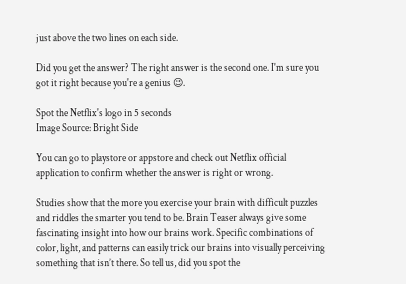just above the two lines on each side.

Did you get the answer? The right answer is the second one. I'm sure you got it right because you're a genius 😉.

Spot the Netflix's logo in 5 seconds
Image Source: Bright Side

You can go to playstore or appstore and check out Netflix official application to confirm whether the answer is right or wrong.

Studies show that the more you exercise your brain with difficult puzzles and riddles the smarter you tend to be. Brain Teaser always give some fascinating insight into how our brains work. Specific combinations of color, light, and patterns can easily trick our brains into visually perceiving something that isn’t there. So tell us, did you spot the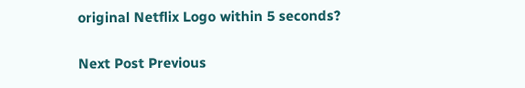original Netflix Logo within 5 seconds?

Next Post Previous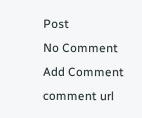Post
No Comment
Add Comment
comment url